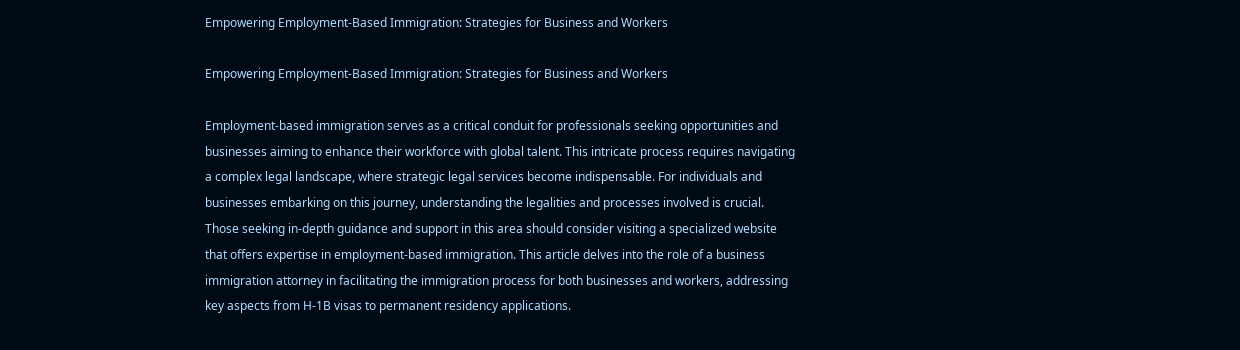Empowering Employment-Based Immigration: Strategies for Business and Workers

Empowering Employment-Based Immigration: Strategies for Business and Workers

Employment-based immigration serves as a critical conduit for professionals seeking opportunities and businesses aiming to enhance their workforce with global talent. This intricate process requires navigating a complex legal landscape, where strategic legal services become indispensable. For individuals and businesses embarking on this journey, understanding the legalities and processes involved is crucial. Those seeking in-depth guidance and support in this area should consider visiting a specialized website that offers expertise in employment-based immigration. This article delves into the role of a business immigration attorney in facilitating the immigration process for both businesses and workers, addressing key aspects from H-1B visas to permanent residency applications.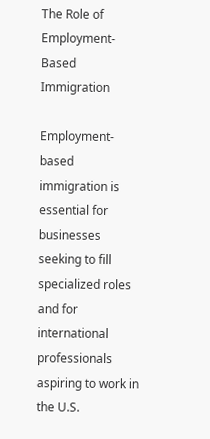The Role of Employment-Based Immigration

Employment-based immigration is essential for businesses seeking to fill specialized roles and for international professionals aspiring to work in the U.S.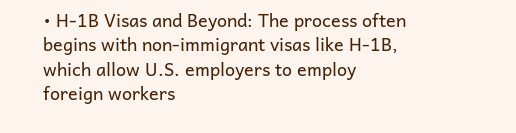• H-1B Visas and Beyond: The process often begins with non-immigrant visas like H-1B, which allow U.S. employers to employ foreign workers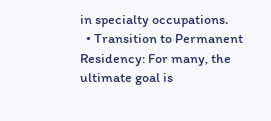in specialty occupations.
  • Transition to Permanent Residency: For many, the ultimate goal is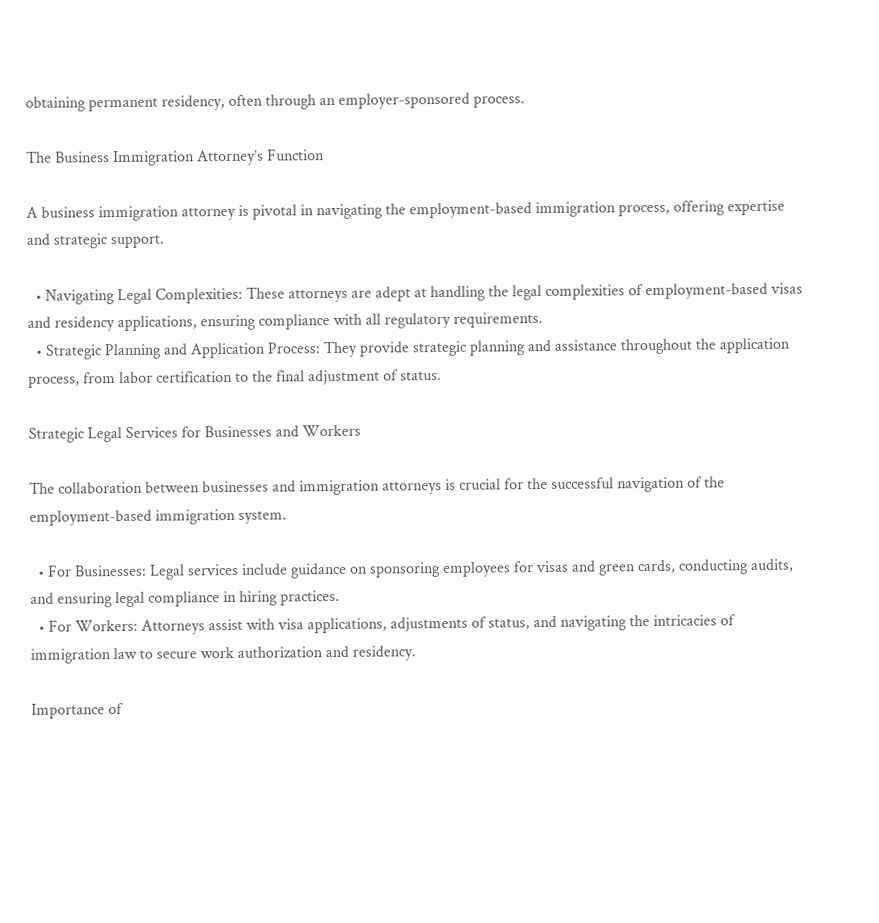obtaining permanent residency, often through an employer-sponsored process.

The Business Immigration Attorney’s Function

A business immigration attorney is pivotal in navigating the employment-based immigration process, offering expertise and strategic support.

  • Navigating Legal Complexities: These attorneys are adept at handling the legal complexities of employment-based visas and residency applications, ensuring compliance with all regulatory requirements.
  • Strategic Planning and Application Process: They provide strategic planning and assistance throughout the application process, from labor certification to the final adjustment of status.

Strategic Legal Services for Businesses and Workers

The collaboration between businesses and immigration attorneys is crucial for the successful navigation of the employment-based immigration system.

  • For Businesses: Legal services include guidance on sponsoring employees for visas and green cards, conducting audits, and ensuring legal compliance in hiring practices.
  • For Workers: Attorneys assist with visa applications, adjustments of status, and navigating the intricacies of immigration law to secure work authorization and residency.

Importance of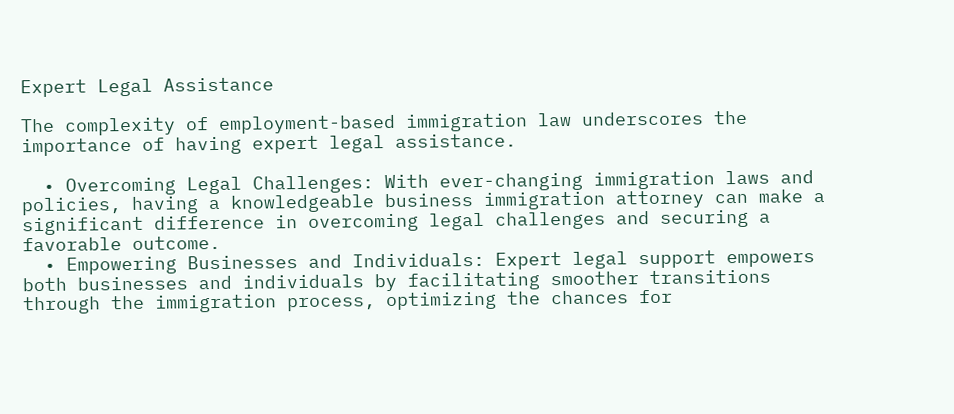Expert Legal Assistance

The complexity of employment-based immigration law underscores the importance of having expert legal assistance.

  • Overcoming Legal Challenges: With ever-changing immigration laws and policies, having a knowledgeable business immigration attorney can make a significant difference in overcoming legal challenges and securing a favorable outcome.
  • Empowering Businesses and Individuals: Expert legal support empowers both businesses and individuals by facilitating smoother transitions through the immigration process, optimizing the chances for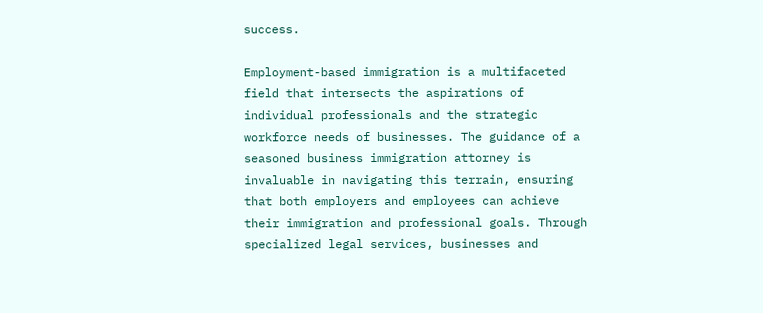success.

Employment-based immigration is a multifaceted field that intersects the aspirations of individual professionals and the strategic workforce needs of businesses. The guidance of a seasoned business immigration attorney is invaluable in navigating this terrain, ensuring that both employers and employees can achieve their immigration and professional goals. Through specialized legal services, businesses and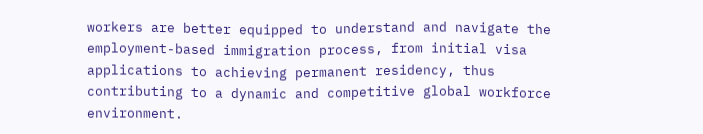workers are better equipped to understand and navigate the employment-based immigration process, from initial visa applications to achieving permanent residency, thus contributing to a dynamic and competitive global workforce environment.